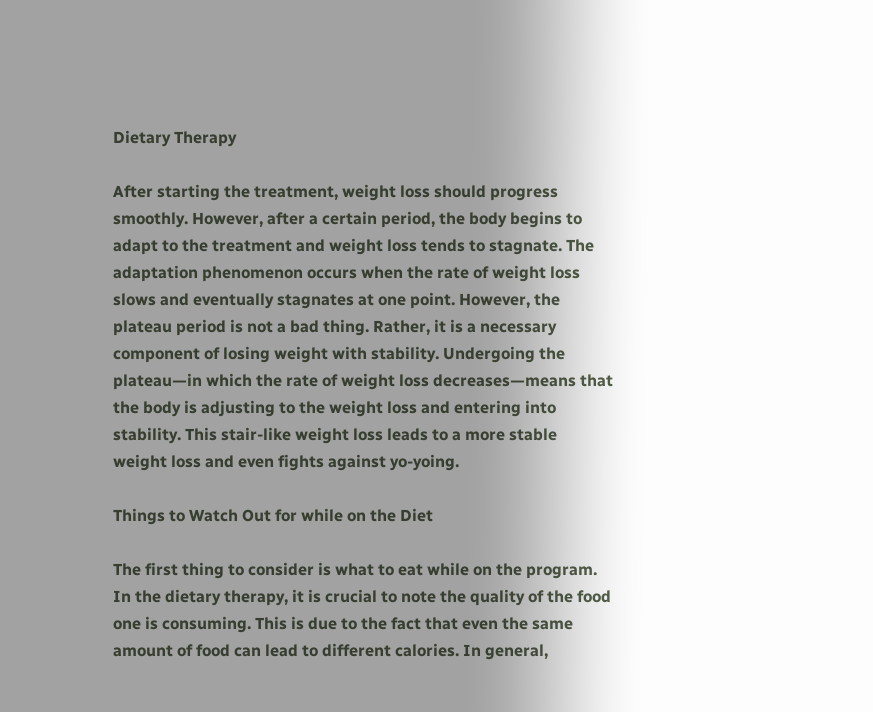Dietary Therapy

After starting the treatment, weight loss should progress smoothly. However, after a certain period, the body begins to adapt to the treatment and weight loss tends to stagnate. The adaptation phenomenon occurs when the rate of weight loss slows and eventually stagnates at one point. However, the plateau period is not a bad thing. Rather, it is a necessary component of losing weight with stability. Undergoing the plateau—in which the rate of weight loss decreases—means that the body is adjusting to the weight loss and entering into stability. This stair-like weight loss leads to a more stable weight loss and even fights against yo-yoing.

Things to Watch Out for while on the Diet

The first thing to consider is what to eat while on the program. In the dietary therapy, it is crucial to note the quality of the food one is consuming. This is due to the fact that even the same amount of food can lead to different calories. In general,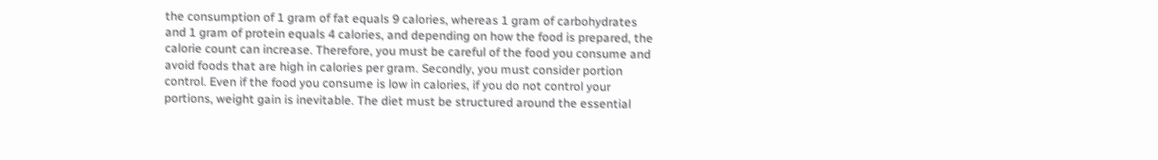the consumption of 1 gram of fat equals 9 calories, whereas 1 gram of carbohydrates and 1 gram of protein equals 4 calories, and depending on how the food is prepared, the calorie count can increase. Therefore, you must be careful of the food you consume and avoid foods that are high in calories per gram. Secondly, you must consider portion control. Even if the food you consume is low in calories, if you do not control your portions, weight gain is inevitable. The diet must be structured around the essential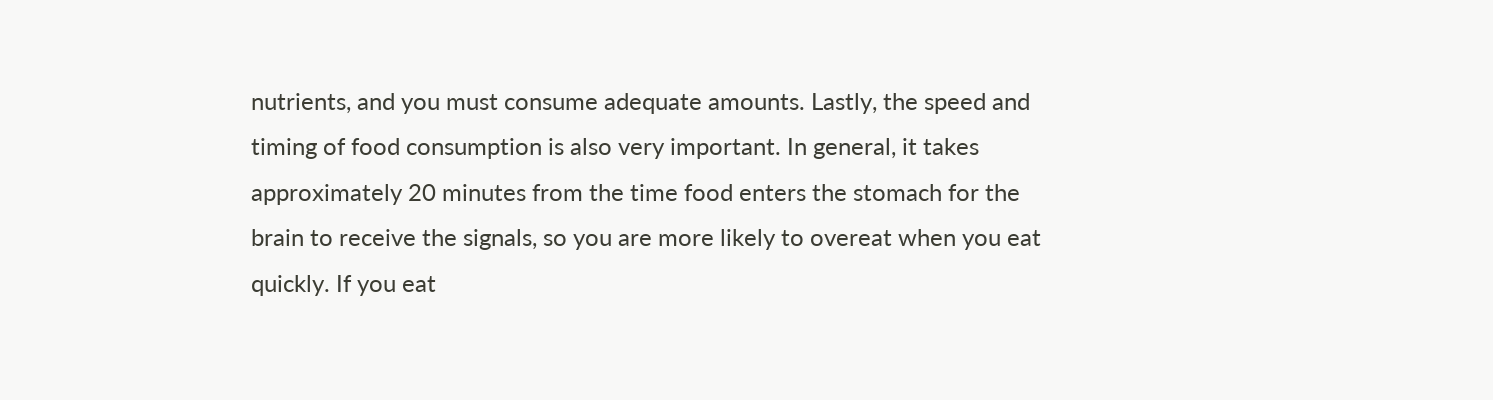nutrients, and you must consume adequate amounts. Lastly, the speed and timing of food consumption is also very important. In general, it takes approximately 20 minutes from the time food enters the stomach for the brain to receive the signals, so you are more likely to overeat when you eat quickly. If you eat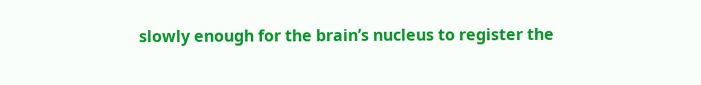slowly enough for the brain’s nucleus to register the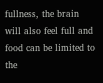fullness, the brain will also feel full and food can be limited to the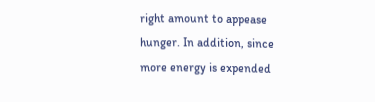right amount to appease hunger. In addition, since more energy is expended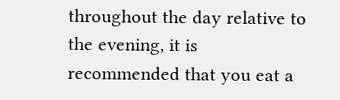throughout the day relative to the evening, it is recommended that you eat a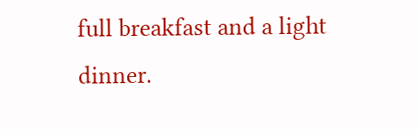full breakfast and a light dinner.